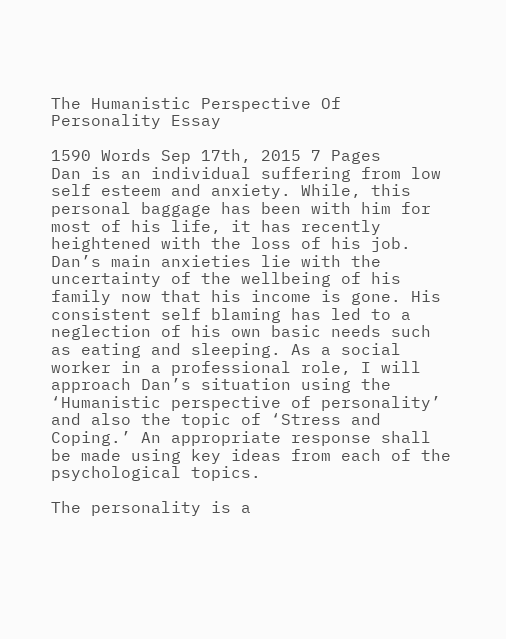The Humanistic Perspective Of Personality Essay

1590 Words Sep 17th, 2015 7 Pages
Dan is an individual suffering from low self esteem and anxiety. While, this personal baggage has been with him for most of his life, it has recently heightened with the loss of his job. Dan’s main anxieties lie with the uncertainty of the wellbeing of his family now that his income is gone. His consistent self blaming has led to a neglection of his own basic needs such as eating and sleeping. As a social worker in a professional role, I will approach Dan’s situation using the ‘Humanistic perspective of personality’ and also the topic of ‘Stress and Coping.’ An appropriate response shall be made using key ideas from each of the psychological topics.

The personality is a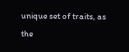unique set of traits, as the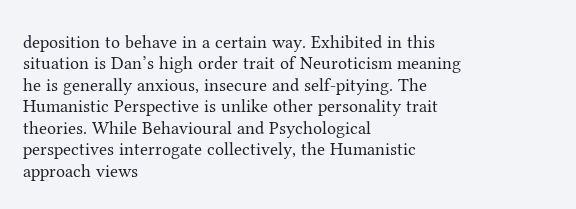deposition to behave in a certain way. Exhibited in this situation is Dan’s high order trait of Neuroticism meaning he is generally anxious, insecure and self-pitying. The Humanistic Perspective is unlike other personality trait theories. While Behavioural and Psychological perspectives interrogate collectively, the Humanistic approach views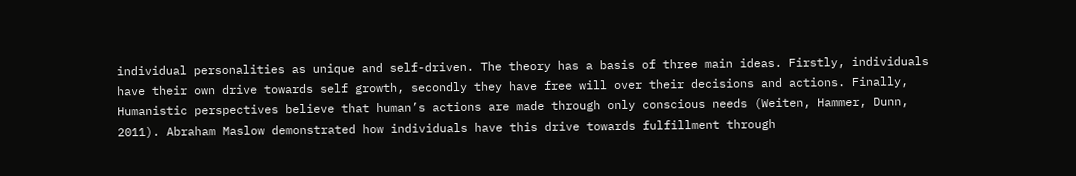individual personalities as unique and self-driven. The theory has a basis of three main ideas. Firstly, individuals have their own drive towards self growth, secondly they have free will over their decisions and actions. Finally, Humanistic perspectives believe that human’s actions are made through only conscious needs (Weiten, Hammer, Dunn, 2011). Abraham Maslow demonstrated how individuals have this drive towards fulfillment through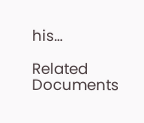his…

Related Documents